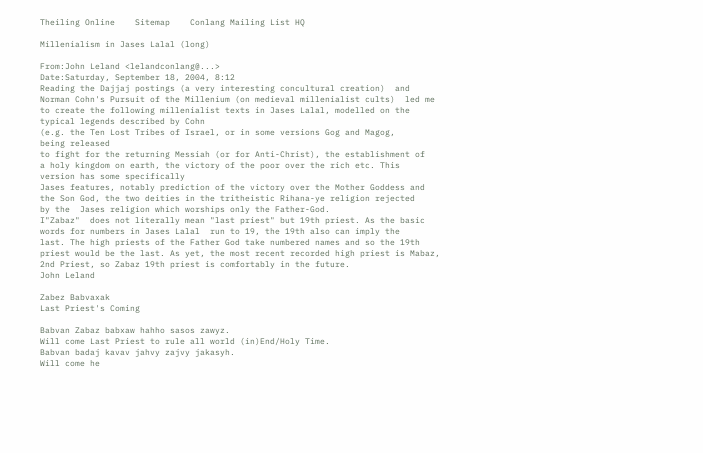Theiling Online    Sitemap    Conlang Mailing List HQ

Millenialism in Jases Lalal (long)

From:John Leland <lelandconlang@...>
Date:Saturday, September 18, 2004, 8:12
Reading the Dajjaj postings (a very interesting concultural creation)  and
Norman Cohn's Pursuit of the Millenium (on medieval millenialist cults)  led me
to create the following millenialist texts in Jases Lalal, modelled on the
typical legends described by Cohn
(e.g. the Ten Lost Tribes of Israel, or in some versions Gog and Magog,
being released
to fight for the returning Messiah (or for Anti-Christ), the establishment of
a holy kingdom on earth, the victory of the poor over the rich etc. This
version has some specifically
Jases features, notably prediction of the victory over the Mother Goddess and
the Son God, the two deities in the tritheistic Rihana-ye religion rejected
by the  Jases religion which worships only the Father-God.
I"Zabaz"  does not literally mean "last priest" but 19th priest. As the basic
words for numbers in Jases Lalal  run to 19, the 19th also can imply the
last. The high priests of the Father God take numbered names and so the 19th
priest would be the last. As yet, the most recent recorded high priest is Mabaz,
2nd Priest, so Zabaz 19th priest is comfortably in the future.
John Leland

Zabez Babvaxak
Last Priest's Coming

Babvan Zabaz babxaw hahho sasos zawyz.
Will come Last Priest to rule all world (in)End/Holy Time.
Babvan badaj kavav jahvy zajvy jakasyh.
Will come he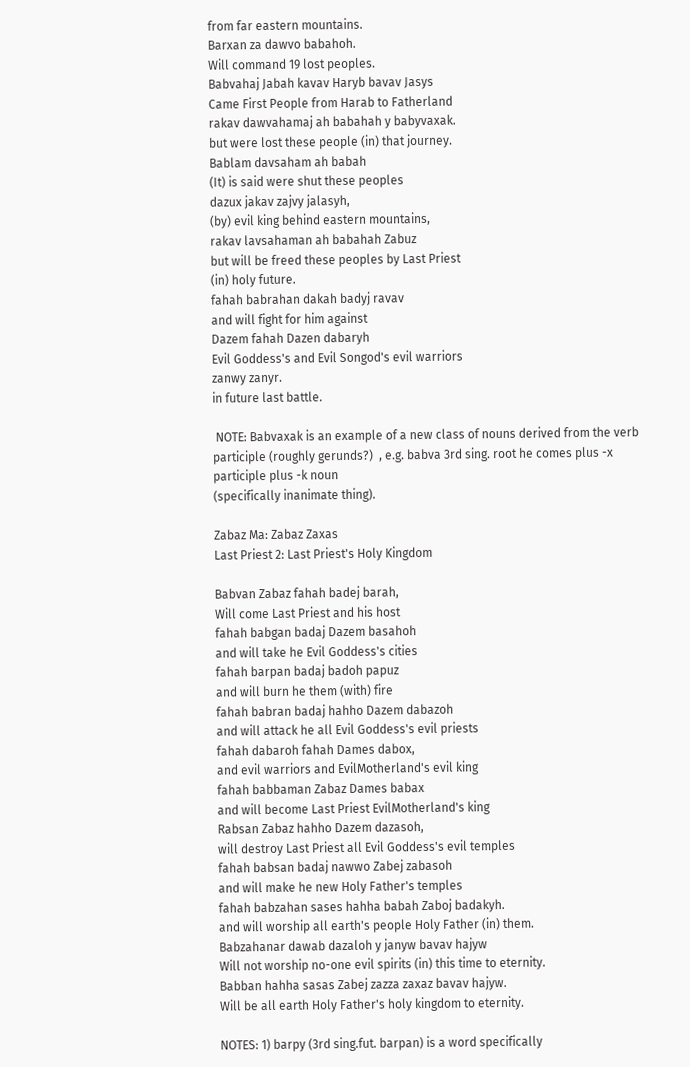from far eastern mountains.
Barxan za dawvo babahoh.
Will command 19 lost peoples.
Babvahaj Jabah kavav Haryb bavav Jasys
Came First People from Harab to Fatherland
rakav dawvahamaj ah babahah y babyvaxak.
but were lost these people (in) that journey.
Bablam davsaham ah babah
(It) is said were shut these peoples
dazux jakav zajvy jalasyh,
(by) evil king behind eastern mountains,
rakav lavsahaman ah babahah Zabuz
but will be freed these peoples by Last Priest
(in) holy future.
fahah babrahan dakah badyj ravav
and will fight for him against
Dazem fahah Dazen dabaryh
Evil Goddess's and Evil Songod's evil warriors
zanwy zanyr.
in future last battle.

 NOTE: Babvaxak is an example of a new class of nouns derived from the verb
participle (roughly gerunds?)  , e.g. babva 3rd sing. root he comes plus -x
participle plus -k noun
(specifically inanimate thing).

Zabaz Ma: Zabaz Zaxas
Last Priest 2: Last Priest's Holy Kingdom

Babvan Zabaz fahah badej barah,
Will come Last Priest and his host
fahah babgan badaj Dazem basahoh
and will take he Evil Goddess's cities
fahah barpan badaj badoh papuz
and will burn he them (with) fire
fahah babran badaj hahho Dazem dabazoh
and will attack he all Evil Goddess's evil priests
fahah dabaroh fahah Dames dabox,
and evil warriors and EvilMotherland's evil king
fahah babbaman Zabaz Dames babax
and will become Last Priest EvilMotherland's king
Rabsan Zabaz hahho Dazem dazasoh,
will destroy Last Priest all Evil Goddess's evil temples
fahah babsan badaj nawwo Zabej zabasoh
and will make he new Holy Father's temples
fahah babzahan sases hahha babah Zaboj badakyh.
and will worship all earth's people Holy Father (in) them.
Babzahanar dawab dazaloh y janyw bavav hajyw
Will not worship no-one evil spirits (in) this time to eternity.
Babban hahha sasas Zabej zazza zaxaz bavav hajyw.
Will be all earth Holy Father's holy kingdom to eternity.

NOTES: 1) barpy (3rd sing.fut. barpan) is a word specifically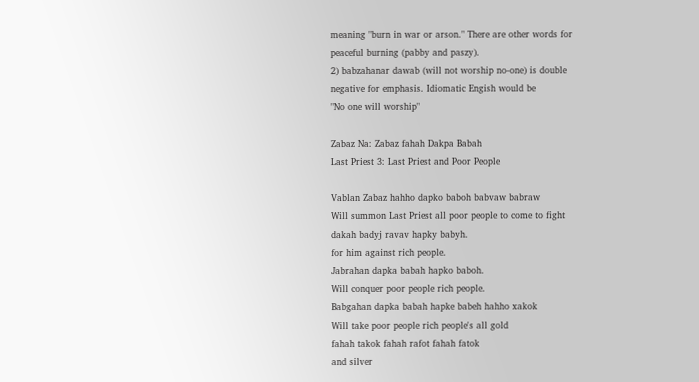meaning "burn in war or arson." There are other words for
peaceful burning (pabby and paszy).
2) babzahanar dawab (will not worship no-one) is double
negative for emphasis. Idiomatic Engish would be
"No one will worship"

Zabaz Na: Zabaz fahah Dakpa Babah
Last Priest 3: Last Priest and Poor People

Vablan Zabaz hahho dapko baboh babvaw babraw
Will summon Last Priest all poor people to come to fight
dakah badyj ravav hapky babyh.
for him against rich people.
Jabrahan dapka babah hapko baboh.
Will conquer poor people rich people.
Babgahan dapka babah hapke babeh hahho xakok
Will take poor people rich people's all gold
fahah takok fahah rafot fahah fatok
and silver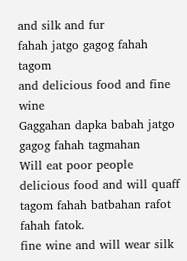and silk and fur
fahah jatgo gagog fahah tagom
and delicious food and fine wine
Gaggahan dapka babah jatgo gagog fahah tagmahan
Will eat poor people delicious food and will quaff
tagom fahah batbahan rafot fahah fatok.
fine wine and will wear silk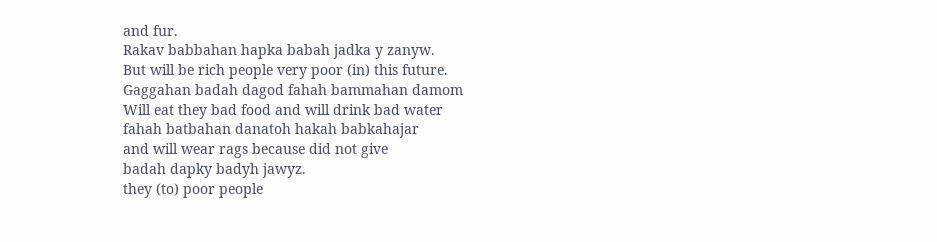and fur.
Rakav babbahan hapka babah jadka y zanyw.
But will be rich people very poor (in) this future.
Gaggahan badah dagod fahah bammahan damom
Will eat they bad food and will drink bad water
fahah batbahan danatoh hakah babkahajar
and will wear rags because did not give
badah dapky badyh jawyz.
they (to) poor people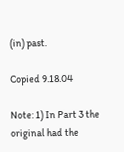(in) past.

Copied 9.18.04

Note: 1) In Part 3 the original had the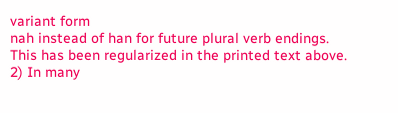variant form
nah instead of han for future plural verb endings.
This has been regularized in the printed text above.
2) In many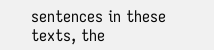sentences in these texts, the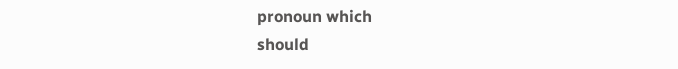pronoun which
should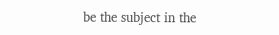be the subject in the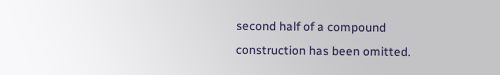second half of a compound
construction has been omitted.